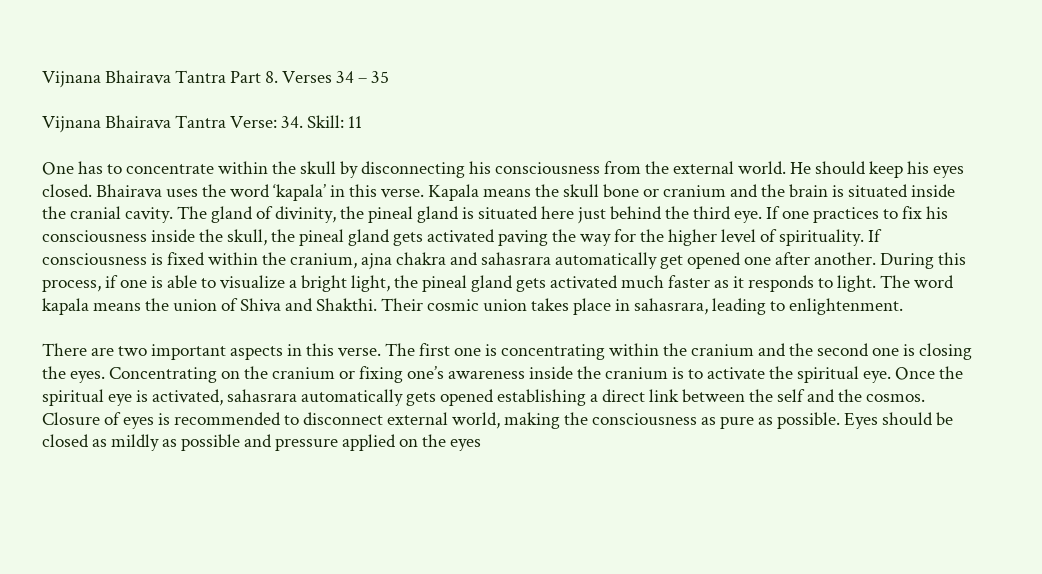Vijnana Bhairava Tantra Part 8. Verses 34 – 35

Vijnana Bhairava Tantra Verse: 34. Skill: 11

One has to concentrate within the skull by disconnecting his consciousness from the external world. He should keep his eyes closed. Bhairava uses the word ‘kapala’ in this verse. Kapala means the skull bone or cranium and the brain is situated inside the cranial cavity. The gland of divinity, the pineal gland is situated here just behind the third eye. If one practices to fix his consciousness inside the skull, the pineal gland gets activated paving the way for the higher level of spirituality. If consciousness is fixed within the cranium, ajna chakra and sahasrara automatically get opened one after another. During this process, if one is able to visualize a bright light, the pineal gland gets activated much faster as it responds to light. The word kapala means the union of Shiva and Shakthi. Their cosmic union takes place in sahasrara, leading to enlightenment.

There are two important aspects in this verse. The first one is concentrating within the cranium and the second one is closing the eyes. Concentrating on the cranium or fixing one’s awareness inside the cranium is to activate the spiritual eye. Once the spiritual eye is activated, sahasrara automatically gets opened establishing a direct link between the self and the cosmos. Closure of eyes is recommended to disconnect external world, making the consciousness as pure as possible. Eyes should be closed as mildly as possible and pressure applied on the eyes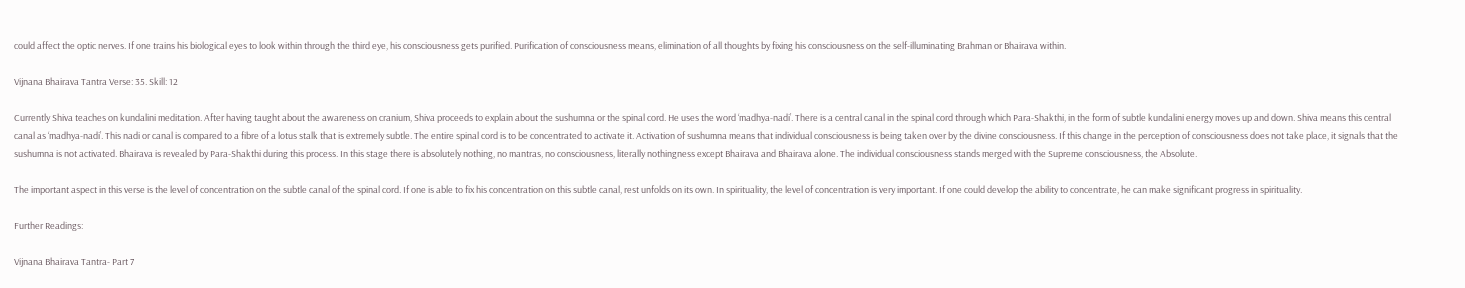could affect the optic nerves. If one trains his biological eyes to look within through the third eye, his consciousness gets purified. Purification of consciousness means, elimination of all thoughts by fixing his consciousness on the self-illuminating Brahman or Bhairava within.

Vijnana Bhairava Tantra Verse: 35. Skill: 12

Currently Shiva teaches on kundalini meditation. After having taught about the awareness on cranium, Shiva proceeds to explain about the sushumna or the spinal cord. He uses the word ‘madhya-nadi’. There is a central canal in the spinal cord through which Para-Shakthi, in the form of subtle kundalini energy moves up and down. Shiva means this central canal as ‘madhya-nadi’. This nadi or canal is compared to a fibre of a lotus stalk that is extremely subtle. The entire spinal cord is to be concentrated to activate it. Activation of sushumna means that individual consciousness is being taken over by the divine consciousness. If this change in the perception of consciousness does not take place, it signals that the sushumna is not activated. Bhairava is revealed by Para-Shakthi during this process. In this stage there is absolutely nothing, no mantras, no consciousness, literally nothingness except Bhairava and Bhairava alone. The individual consciousness stands merged with the Supreme consciousness, the Absolute.

The important aspect in this verse is the level of concentration on the subtle canal of the spinal cord. If one is able to fix his concentration on this subtle canal, rest unfolds on its own. In spirituality, the level of concentration is very important. If one could develop the ability to concentrate, he can make significant progress in spirituality.

Further Readings:

Vijnana Bhairava Tantra- Part 7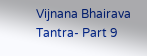Vijnana Bhairava Tantra- Part 9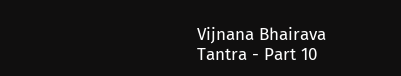Vijnana Bhairava Tantra - Part 10